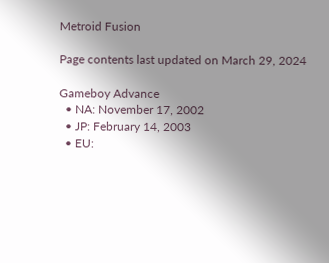Metroid Fusion

Page contents last updated on March 29, 2024

Gameboy Advance
  • NA: November 17, 2002
  • JP: February 14, 2003
  • EU: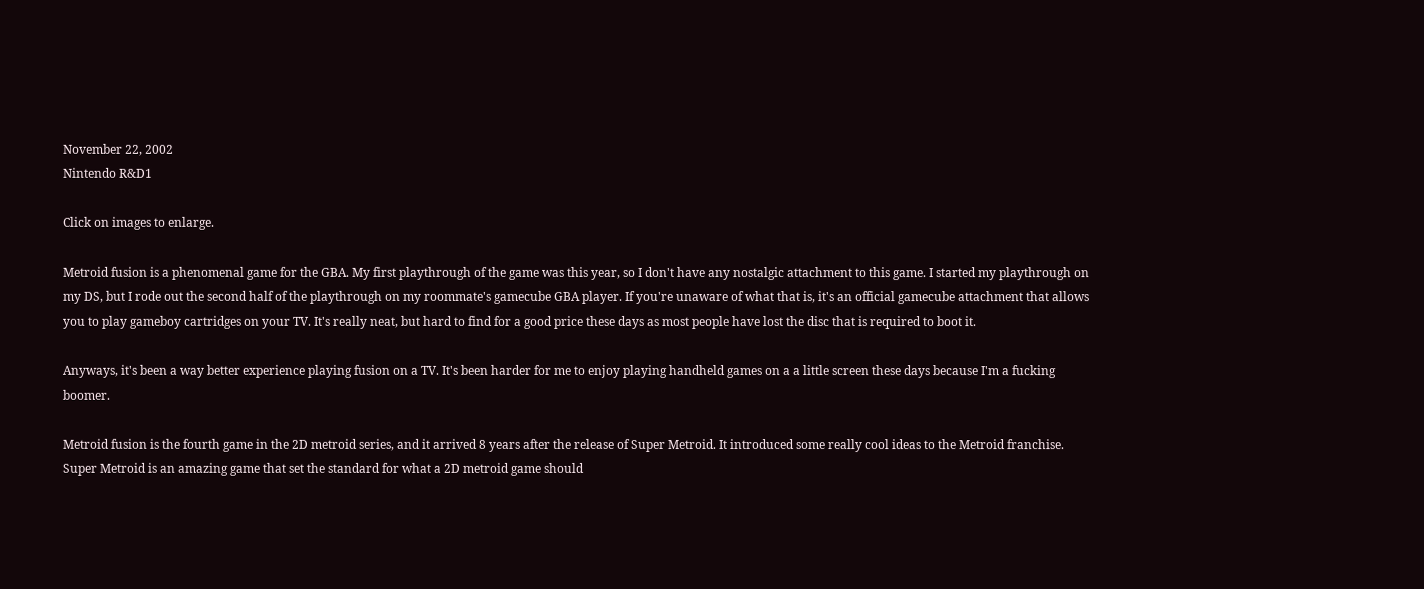November 22, 2002
Nintendo R&D1

Click on images to enlarge.

Metroid fusion is a phenomenal game for the GBA. My first playthrough of the game was this year, so I don't have any nostalgic attachment to this game. I started my playthrough on my DS, but I rode out the second half of the playthrough on my roommate's gamecube GBA player. If you're unaware of what that is, it's an official gamecube attachment that allows you to play gameboy cartridges on your TV. It's really neat, but hard to find for a good price these days as most people have lost the disc that is required to boot it.

Anyways, it's been a way better experience playing fusion on a TV. It's been harder for me to enjoy playing handheld games on a a little screen these days because I'm a fucking boomer.

Metroid fusion is the fourth game in the 2D metroid series, and it arrived 8 years after the release of Super Metroid. It introduced some really cool ideas to the Metroid franchise. Super Metroid is an amazing game that set the standard for what a 2D metroid game should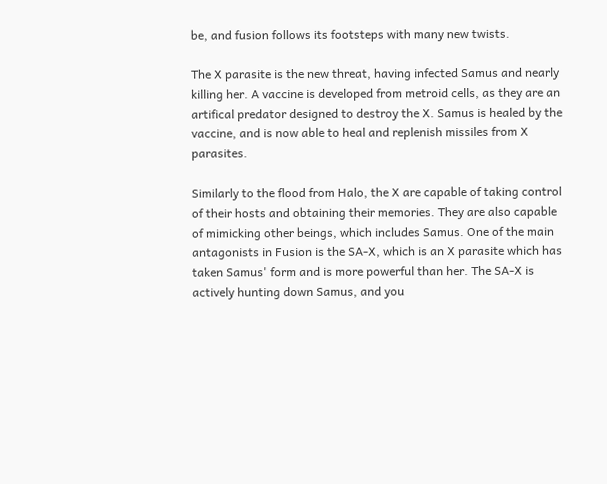be, and fusion follows its footsteps with many new twists.

The X parasite is the new threat, having infected Samus and nearly killing her. A vaccine is developed from metroid cells, as they are an artifical predator designed to destroy the X. Samus is healed by the vaccine, and is now able to heal and replenish missiles from X parasites.

Similarly to the flood from Halo, the X are capable of taking control of their hosts and obtaining their memories. They are also capable of mimicking other beings, which includes Samus. One of the main antagonists in Fusion is the SA-X, which is an X parasite which has taken Samus' form and is more powerful than her. The SA-X is actively hunting down Samus, and you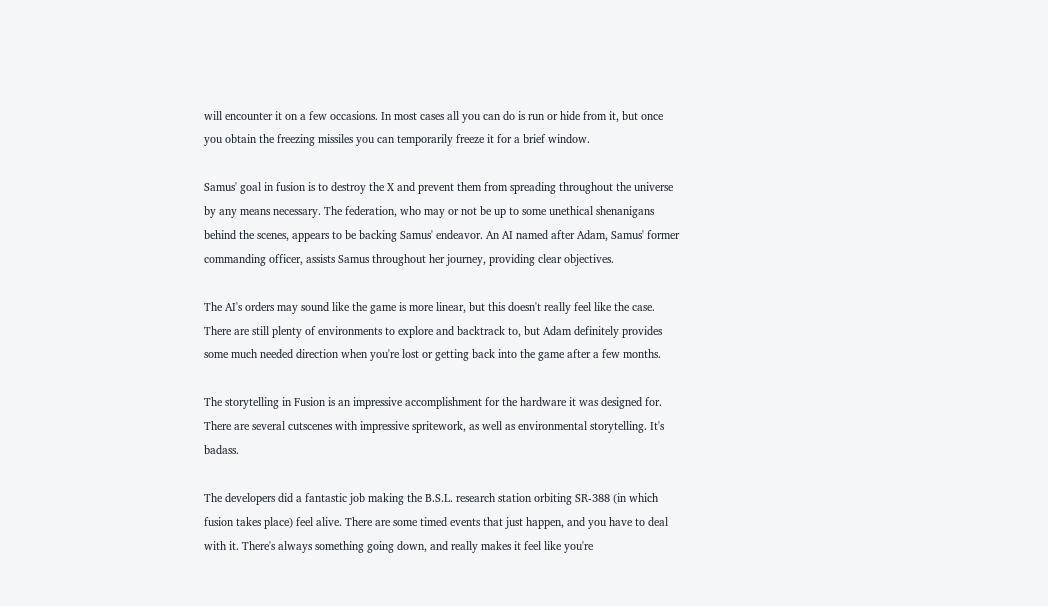will encounter it on a few occasions. In most cases all you can do is run or hide from it, but once you obtain the freezing missiles you can temporarily freeze it for a brief window.

Samus' goal in fusion is to destroy the X and prevent them from spreading throughout the universe by any means necessary. The federation, who may or not be up to some unethical shenanigans behind the scenes, appears to be backing Samus' endeavor. An AI named after Adam, Samus' former commanding officer, assists Samus throughout her journey, providing clear objectives.

The AI's orders may sound like the game is more linear, but this doesn't really feel like the case. There are still plenty of environments to explore and backtrack to, but Adam definitely provides some much needed direction when you're lost or getting back into the game after a few months.

The storytelling in Fusion is an impressive accomplishment for the hardware it was designed for. There are several cutscenes with impressive spritework, as well as environmental storytelling. It's badass.

The developers did a fantastic job making the B.S.L. research station orbiting SR-388 (in which fusion takes place) feel alive. There are some timed events that just happen, and you have to deal with it. There's always something going down, and really makes it feel like you're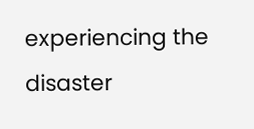experiencing the disaster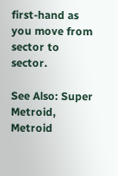first-hand as you move from sector to sector.

See Also: Super Metroid, Metroid